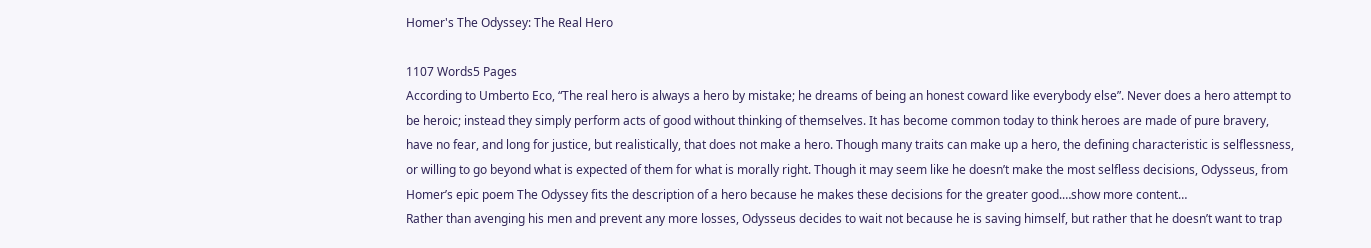Homer's The Odyssey: The Real Hero

1107 Words5 Pages
According to Umberto Eco, “The real hero is always a hero by mistake; he dreams of being an honest coward like everybody else”. Never does a hero attempt to be heroic; instead they simply perform acts of good without thinking of themselves. It has become common today to think heroes are made of pure bravery, have no fear, and long for justice, but realistically, that does not make a hero. Though many traits can make up a hero, the defining characteristic is selflessness, or willing to go beyond what is expected of them for what is morally right. Though it may seem like he doesn’t make the most selfless decisions, Odysseus, from Homer’s epic poem The Odyssey fits the description of a hero because he makes these decisions for the greater good.…show more content…
Rather than avenging his men and prevent any more losses, Odysseus decides to wait not because he is saving himself, but rather that he doesn’t want to trap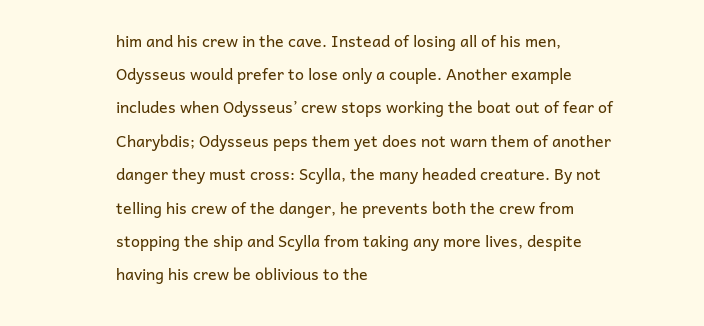him and his crew in the cave. Instead of losing all of his men, Odysseus would prefer to lose only a couple. Another example includes when Odysseus’ crew stops working the boat out of fear of Charybdis; Odysseus peps them yet does not warn them of another danger they must cross: Scylla, the many headed creature. By not telling his crew of the danger, he prevents both the crew from stopping the ship and Scylla from taking any more lives, despite having his crew be oblivious to the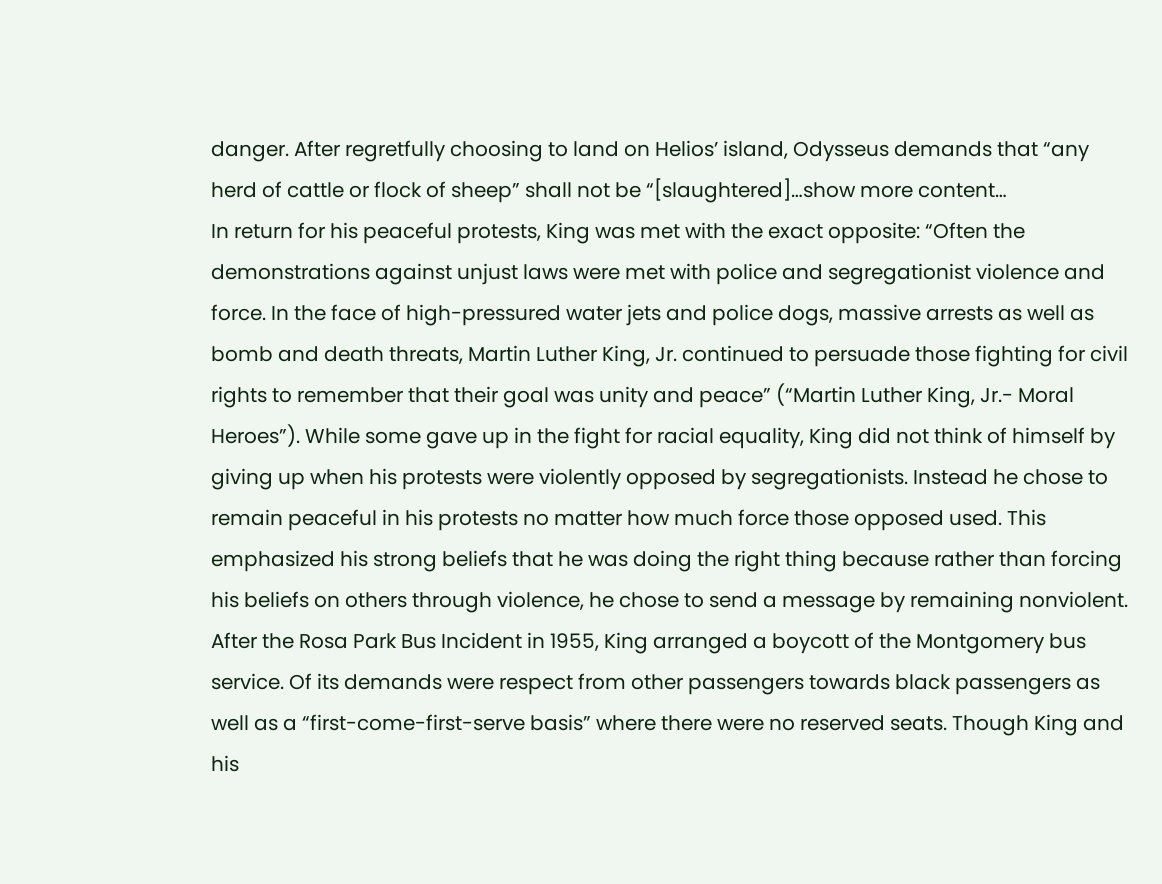danger. After regretfully choosing to land on Helios’ island, Odysseus demands that “any herd of cattle or flock of sheep” shall not be “[slaughtered]…show more content…
In return for his peaceful protests, King was met with the exact opposite: “Often the demonstrations against unjust laws were met with police and segregationist violence and force. In the face of high-pressured water jets and police dogs, massive arrests as well as bomb and death threats, Martin Luther King, Jr. continued to persuade those fighting for civil rights to remember that their goal was unity and peace” (“Martin Luther King, Jr.- Moral Heroes”). While some gave up in the fight for racial equality, King did not think of himself by giving up when his protests were violently opposed by segregationists. Instead he chose to remain peaceful in his protests no matter how much force those opposed used. This emphasized his strong beliefs that he was doing the right thing because rather than forcing his beliefs on others through violence, he chose to send a message by remaining nonviolent. After the Rosa Park Bus Incident in 1955, King arranged a boycott of the Montgomery bus service. Of its demands were respect from other passengers towards black passengers as well as a “first-come-first-serve basis” where there were no reserved seats. Though King and his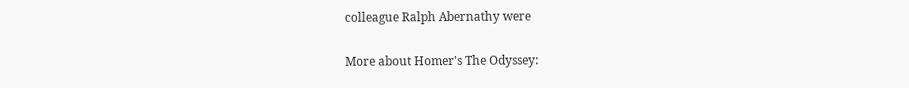colleague Ralph Abernathy were

More about Homer's The Odyssey: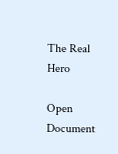The Real Hero

Open Document